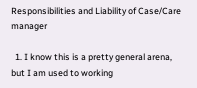Responsibilities and Liability of Case/Care manager

  1. I know this is a pretty general arena, but I am used to working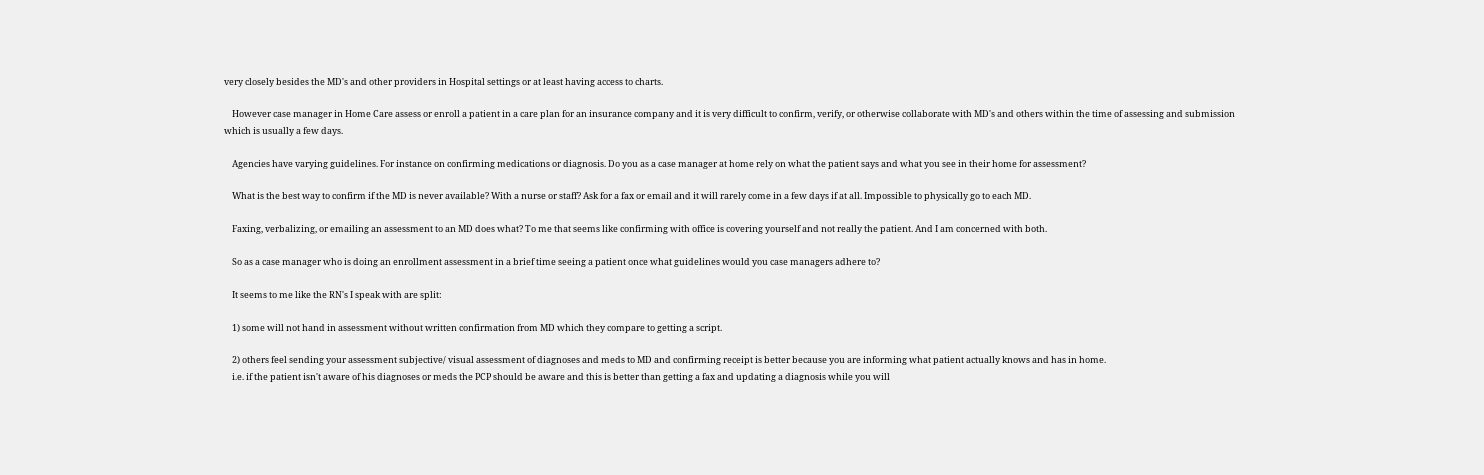very closely besides the MD's and other providers in Hospital settings or at least having access to charts.

    However case manager in Home Care assess or enroll a patient in a care plan for an insurance company and it is very difficult to confirm, verify, or otherwise collaborate with MD's and others within the time of assessing and submission which is usually a few days.

    Agencies have varying guidelines. For instance on confirming medications or diagnosis. Do you as a case manager at home rely on what the patient says and what you see in their home for assessment?

    What is the best way to confirm if the MD is never available? With a nurse or staff? Ask for a fax or email and it will rarely come in a few days if at all. Impossible to physically go to each MD.

    Faxing, verbalizing, or emailing an assessment to an MD does what? To me that seems like confirming with office is covering yourself and not really the patient. And I am concerned with both.

    So as a case manager who is doing an enrollment assessment in a brief time seeing a patient once what guidelines would you case managers adhere to?

    It seems to me like the RN's I speak with are split:

    1) some will not hand in assessment without written confirmation from MD which they compare to getting a script.

    2) others feel sending your assessment subjective/ visual assessment of diagnoses and meds to MD and confirming receipt is better because you are informing what patient actually knows and has in home.
    i.e. if the patient isn't aware of his diagnoses or meds the PCP should be aware and this is better than getting a fax and updating a diagnosis while you will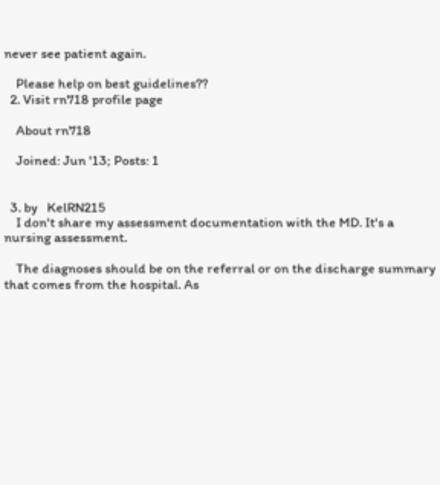never see patient again.

    Please help on best guidelines??
  2. Visit rn718 profile page

    About rn718

    Joined: Jun '13; Posts: 1


  3. by   KelRN215
    I don't share my assessment documentation with the MD. It's a nursing assessment.

    The diagnoses should be on the referral or on the discharge summary that comes from the hospital. As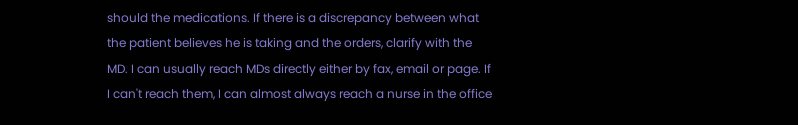should the medications. If there is a discrepancy between what the patient believes he is taking and the orders, clarify with the MD. I can usually reach MDs directly either by fax, email or page. If I can't reach them, I can almost always reach a nurse in the office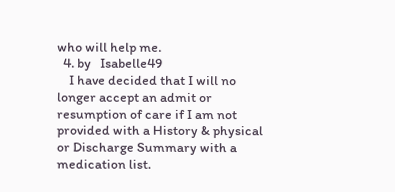who will help me.
  4. by   Isabelle49
    I have decided that I will no longer accept an admit or resumption of care if I am not provided with a History & physical or Discharge Summary with a medication list.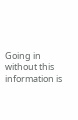Going in without this information is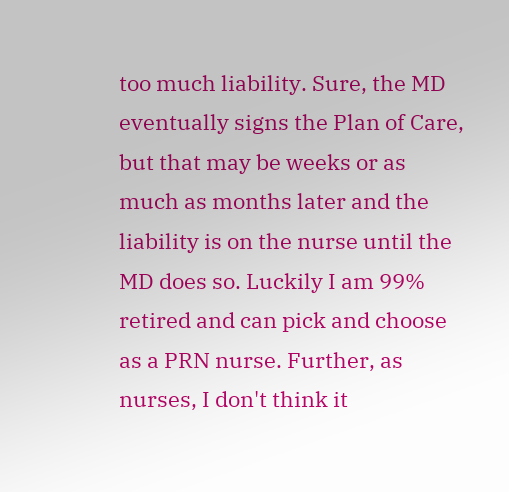too much liability. Sure, the MD eventually signs the Plan of Care, but that may be weeks or as much as months later and the liability is on the nurse until the MD does so. Luckily I am 99% retired and can pick and choose as a PRN nurse. Further, as nurses, I don't think it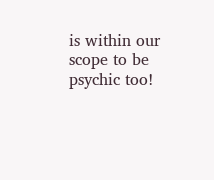is within our scope to be psychic too!